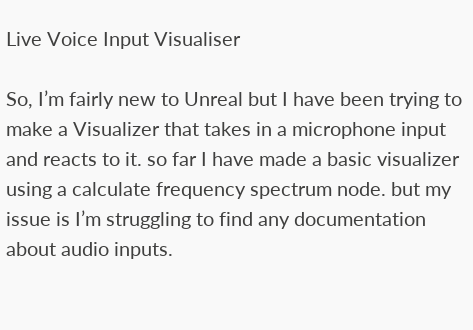Live Voice Input Visualiser

So, I’m fairly new to Unreal but I have been trying to make a Visualizer that takes in a microphone input and reacts to it. so far I have made a basic visualizer using a calculate frequency spectrum node. but my issue is I’m struggling to find any documentation about audio inputs.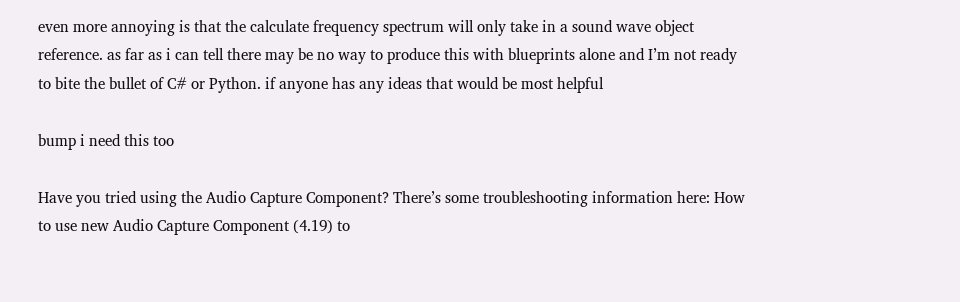even more annoying is that the calculate frequency spectrum will only take in a sound wave object reference. as far as i can tell there may be no way to produce this with blueprints alone and I’m not ready to bite the bullet of C# or Python. if anyone has any ideas that would be most helpful

bump i need this too

Have you tried using the Audio Capture Component? There’s some troubleshooting information here: How to use new Audio Capture Component (4.19) to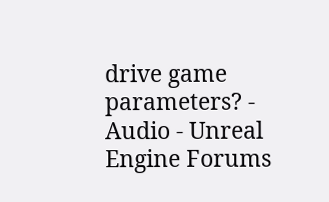drive game parameters? - Audio - Unreal Engine Forums